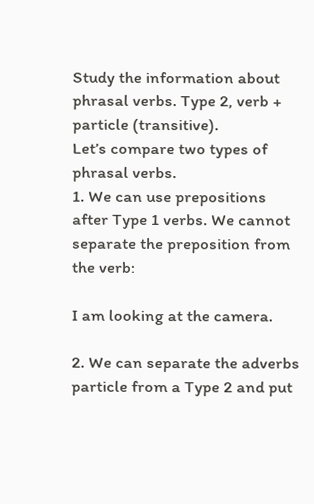Study the information about phrasal verbs. Type 2, verb + particle (transitive).
Let’s compare two types of phrasal verbs.
1. We can use prepositions after Type 1 verbs. We cannot separate the preposition from the verb:

I am looking at the camera.

2. We can separate the adverbs particle from a Type 2 and put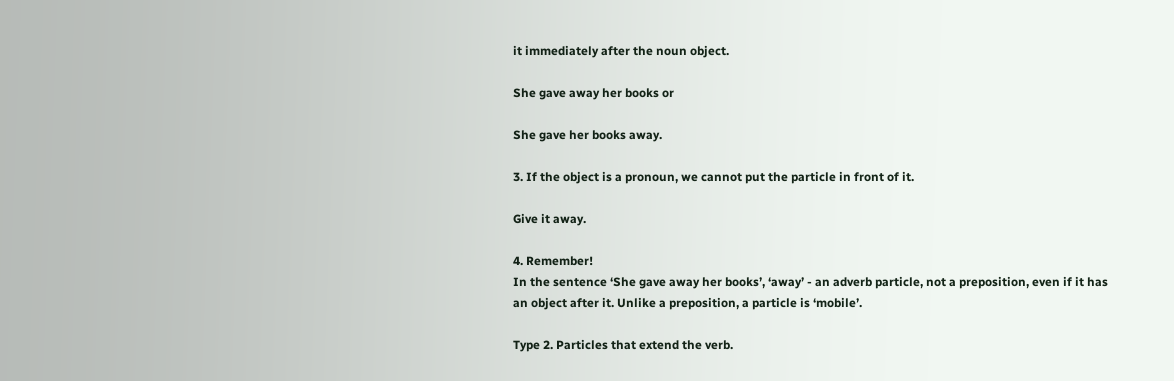it immediately after the noun object.

She gave away her books or

She gave her books away.

3. If the object is a pronoun, we cannot put the particle in front of it.

Give it away.

4. Remember!
In the sentence ‘She gave away her books’, ‘away’ - an adverb particle, not a preposition, even if it has an object after it. Unlike a preposition, a particle is ‘mobile’.

Type 2. Particles that extend the verb.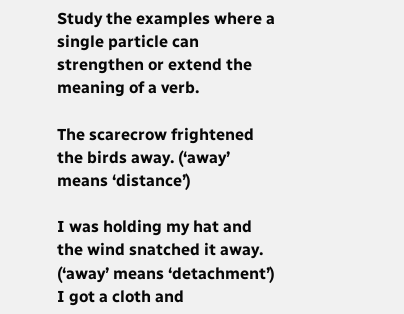Study the examples where a single particle can strengthen or extend the meaning of a verb.

The scarecrow frightened the birds away. (‘away’ means ‘distance’)

I was holding my hat and the wind snatched it away. (‘away’ means ‘detachment’)
I got a cloth and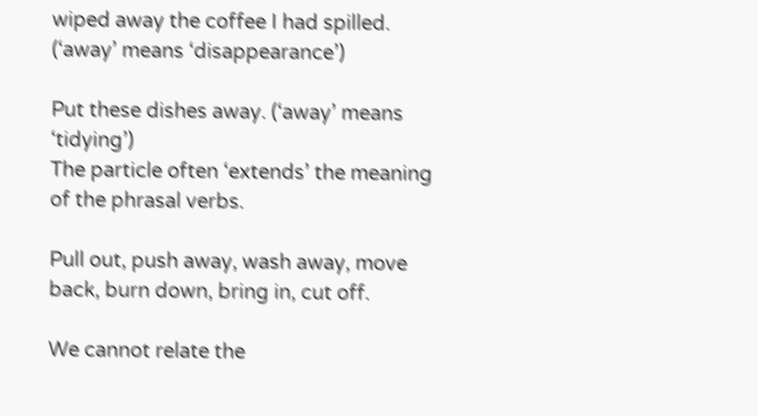wiped away the coffee I had spilled. (‘away’ means ‘disappearance’)

Put these dishes away. (‘away’ means ‘tidying’)
The particle often ‘extends’ the meaning of the phrasal verbs.

Pull out, push away, wash away, move back, burn down, bring in, cut off.

We cannot relate the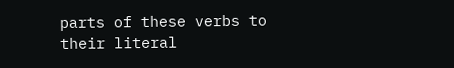parts of these verbs to their literal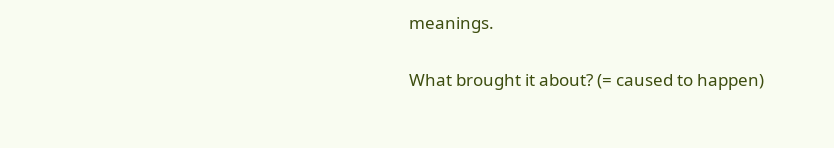meanings.

What brought it about? (= caused to happen)